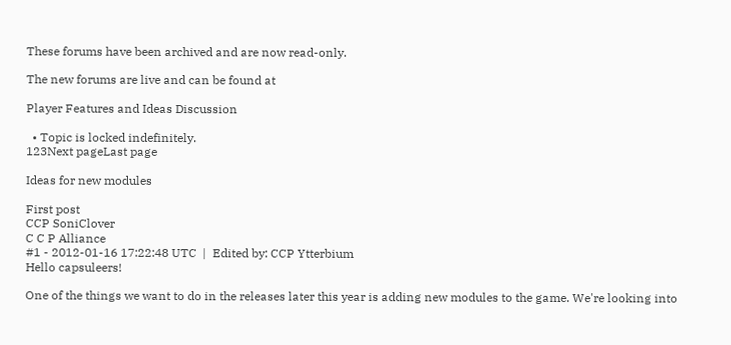These forums have been archived and are now read-only.

The new forums are live and can be found at

Player Features and Ideas Discussion

  • Topic is locked indefinitely.
123Next pageLast page

Ideas for new modules

First post
CCP SoniClover
C C P Alliance
#1 - 2012-01-16 17:22:48 UTC  |  Edited by: CCP Ytterbium
Hello capsuleers!

One of the things we want to do in the releases later this year is adding new modules to the game. We're looking into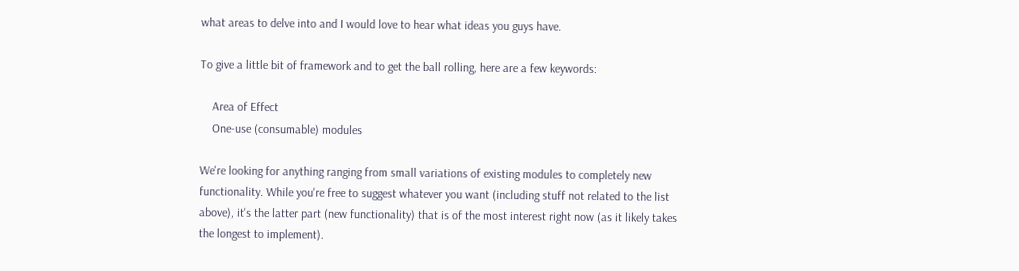what areas to delve into and I would love to hear what ideas you guys have.

To give a little bit of framework and to get the ball rolling, here are a few keywords:

    Area of Effect
    One-use (consumable) modules

We're looking for anything ranging from small variations of existing modules to completely new functionality. While you're free to suggest whatever you want (including stuff not related to the list above), it's the latter part (new functionality) that is of the most interest right now (as it likely takes the longest to implement).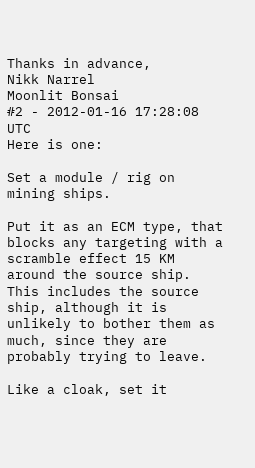Thanks in advance,
Nikk Narrel
Moonlit Bonsai
#2 - 2012-01-16 17:28:08 UTC
Here is one:

Set a module / rig on mining ships.

Put it as an ECM type, that blocks any targeting with a scramble effect 15 KM around the source ship. This includes the source ship, although it is unlikely to bother them as much, since they are probably trying to leave.

Like a cloak, set it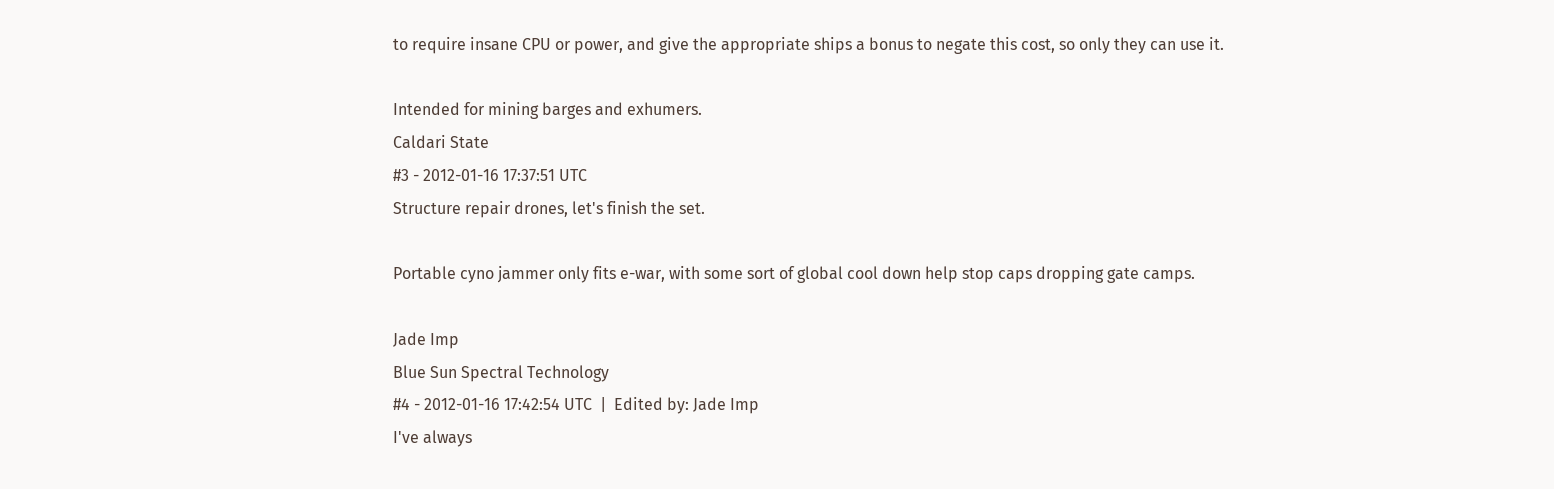to require insane CPU or power, and give the appropriate ships a bonus to negate this cost, so only they can use it.

Intended for mining barges and exhumers.
Caldari State
#3 - 2012-01-16 17:37:51 UTC
Structure repair drones, let's finish the set.

Portable cyno jammer only fits e-war, with some sort of global cool down help stop caps dropping gate camps.

Jade Imp
Blue Sun Spectral Technology
#4 - 2012-01-16 17:42:54 UTC  |  Edited by: Jade Imp
I've always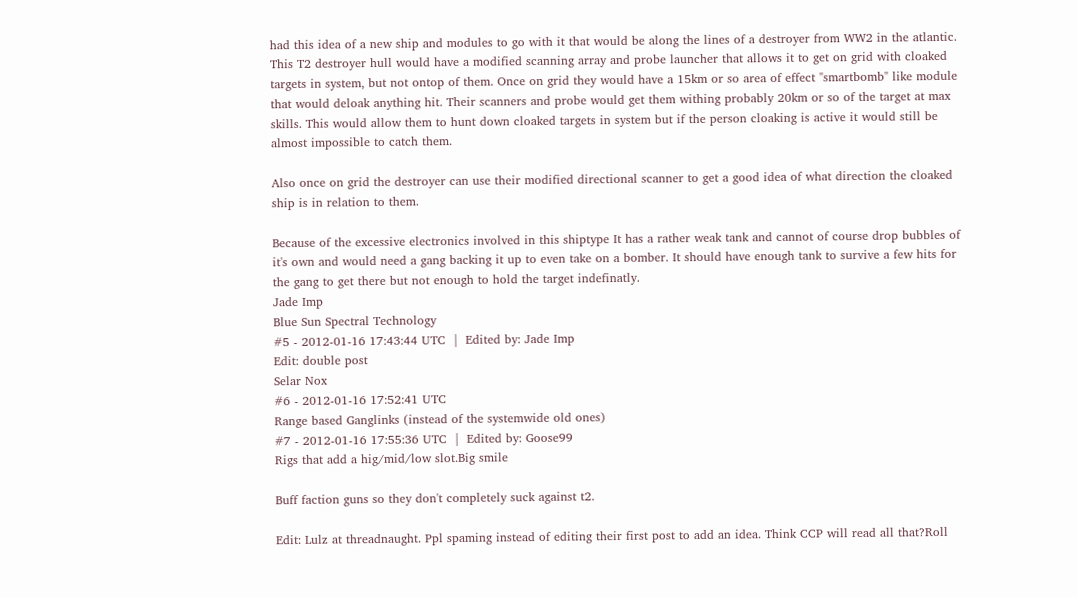had this idea of a new ship and modules to go with it that would be along the lines of a destroyer from WW2 in the atlantic. This T2 destroyer hull would have a modified scanning array and probe launcher that allows it to get on grid with cloaked targets in system, but not ontop of them. Once on grid they would have a 15km or so area of effect "smartbomb" like module that would deloak anything hit. Their scanners and probe would get them withing probably 20km or so of the target at max skills. This would allow them to hunt down cloaked targets in system but if the person cloaking is active it would still be almost impossible to catch them.

Also once on grid the destroyer can use their modified directional scanner to get a good idea of what direction the cloaked ship is in relation to them.

Because of the excessive electronics involved in this shiptype It has a rather weak tank and cannot of course drop bubbles of it's own and would need a gang backing it up to even take on a bomber. It should have enough tank to survive a few hits for the gang to get there but not enough to hold the target indefinatly.
Jade Imp
Blue Sun Spectral Technology
#5 - 2012-01-16 17:43:44 UTC  |  Edited by: Jade Imp
Edit: double post
Selar Nox
#6 - 2012-01-16 17:52:41 UTC
Range based Ganglinks (instead of the systemwide old ones)
#7 - 2012-01-16 17:55:36 UTC  |  Edited by: Goose99
Rigs that add a hig/mid/low slot.Big smile

Buff faction guns so they don't completely suck against t2.

Edit: Lulz at threadnaught. Ppl spaming instead of editing their first post to add an idea. Think CCP will read all that?Roll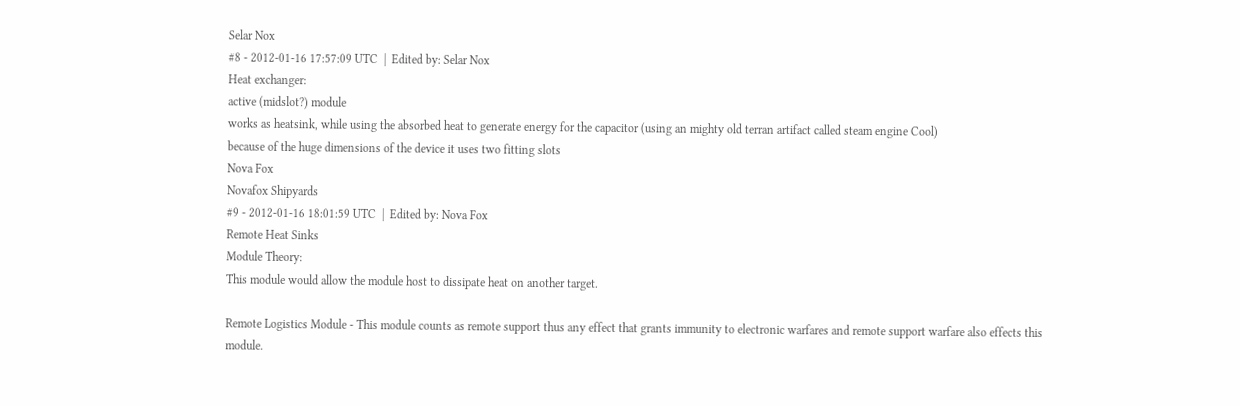Selar Nox
#8 - 2012-01-16 17:57:09 UTC  |  Edited by: Selar Nox
Heat exchanger:
active (midslot?) module
works as heatsink, while using the absorbed heat to generate energy for the capacitor (using an mighty old terran artifact called steam engine Cool)
because of the huge dimensions of the device it uses two fitting slots
Nova Fox
Novafox Shipyards
#9 - 2012-01-16 18:01:59 UTC  |  Edited by: Nova Fox
Remote Heat Sinks
Module Theory:
This module would allow the module host to dissipate heat on another target.

Remote Logistics Module - This module counts as remote support thus any effect that grants immunity to electronic warfares and remote support warfare also effects this module.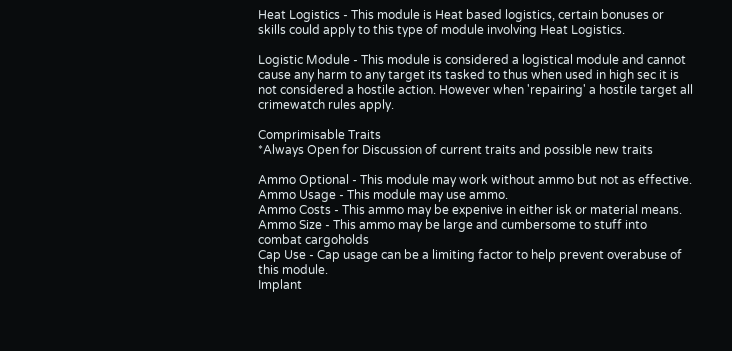Heat Logistics - This module is Heat based logistics, certain bonuses or skills could apply to this type of module involving Heat Logistics.

Logistic Module - This module is considered a logistical module and cannot cause any harm to any target its tasked to thus when used in high sec it is not considered a hostile action. However when 'repairing' a hostile target all crimewatch rules apply.

Comprimisable Traits
*Always Open for Discussion of current traits and possible new traits

Ammo Optional - This module may work without ammo but not as effective.
Ammo Usage - This module may use ammo.
Ammo Costs - This ammo may be expenive in either isk or material means.
Ammo Size - This ammo may be large and cumbersome to stuff into combat cargoholds
Cap Use - Cap usage can be a limiting factor to help prevent overabuse of this module.
Implant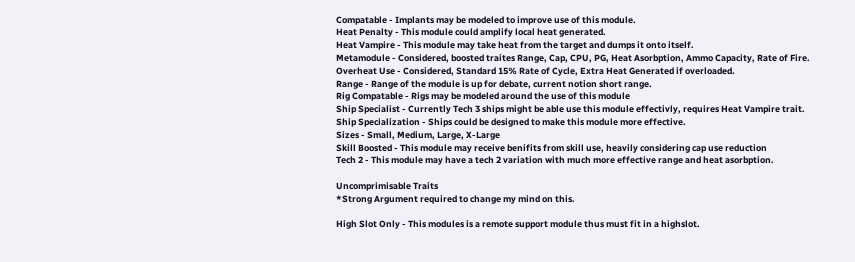Compatable - Implants may be modeled to improve use of this module.
Heat Penalty - This module could amplify local heat generated.
Heat Vampire - This module may take heat from the target and dumps it onto itself.
Metamodule - Considered, boosted traites Range, Cap, CPU, PG, Heat Asorbption, Ammo Capacity, Rate of Fire.
Overheat Use - Considered, Standard 15% Rate of Cycle, Extra Heat Generated if overloaded.
Range - Range of the module is up for debate, current notion short range.
Rig Compatable - Rigs may be modeled around the use of this module
Ship Specialist - Currently Tech 3 ships might be able use this module effectivly, requires Heat Vampire trait.
Ship Specialization - Ships could be designed to make this module more effective.
Sizes - Small, Medium, Large, X-Large
Skill Boosted - This module may receive benifits from skill use, heavily considering cap use reduction
Tech 2 - This module may have a tech 2 variation with much more effective range and heat asorbption.

Uncomprimisable Traits
*Strong Argument required to change my mind on this.

High Slot Only - This modules is a remote support module thus must fit in a highslot.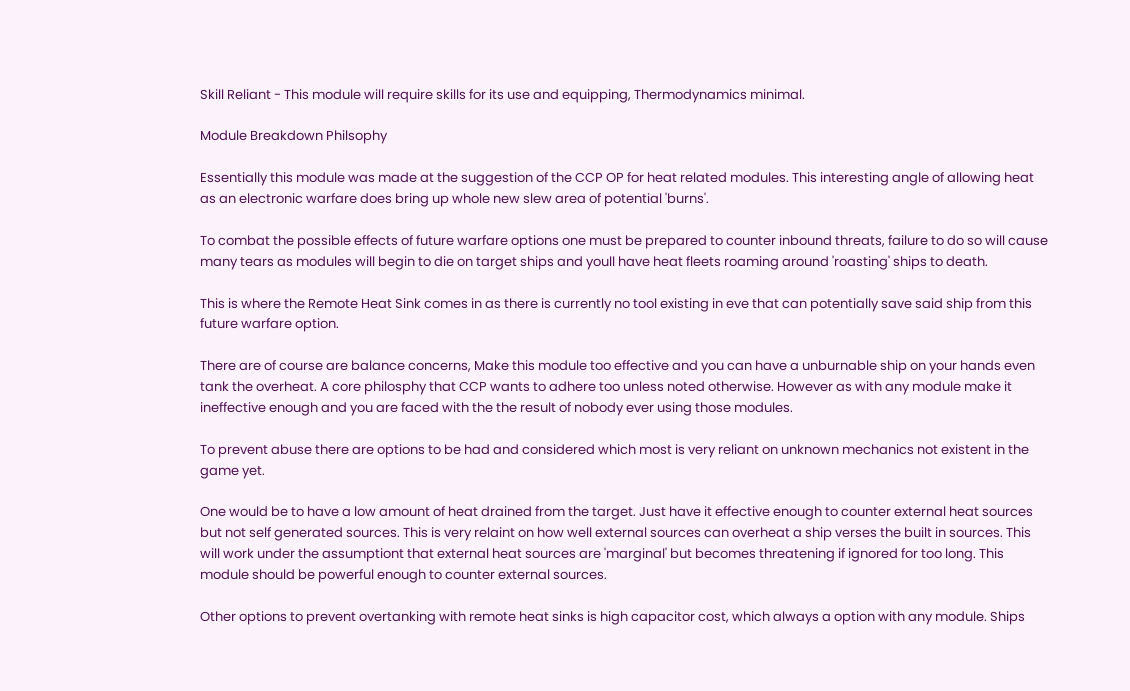Skill Reliant - This module will require skills for its use and equipping, Thermodynamics minimal.

Module Breakdown Philsophy

Essentially this module was made at the suggestion of the CCP OP for heat related modules. This interesting angle of allowing heat as an electronic warfare does bring up whole new slew area of potential 'burns'.

To combat the possible effects of future warfare options one must be prepared to counter inbound threats, failure to do so will cause many tears as modules will begin to die on target ships and youll have heat fleets roaming around 'roasting' ships to death.

This is where the Remote Heat Sink comes in as there is currently no tool existing in eve that can potentially save said ship from this future warfare option.

There are of course are balance concerns, Make this module too effective and you can have a unburnable ship on your hands even tank the overheat. A core philosphy that CCP wants to adhere too unless noted otherwise. However as with any module make it ineffective enough and you are faced with the the result of nobody ever using those modules.

To prevent abuse there are options to be had and considered which most is very reliant on unknown mechanics not existent in the game yet.

One would be to have a low amount of heat drained from the target. Just have it effective enough to counter external heat sources but not self generated sources. This is very relaint on how well external sources can overheat a ship verses the built in sources. This will work under the assumptiont that external heat sources are 'marginal' but becomes threatening if ignored for too long. This module should be powerful enough to counter external sources.

Other options to prevent overtanking with remote heat sinks is high capacitor cost, which always a option with any module. Ships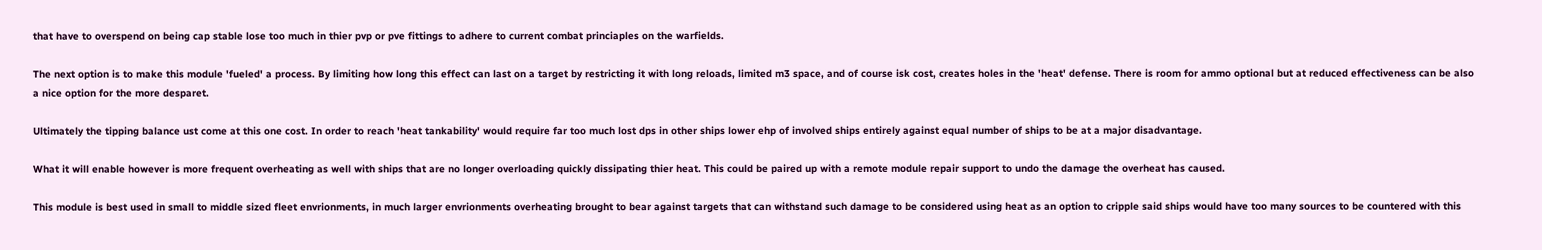that have to overspend on being cap stable lose too much in thier pvp or pve fittings to adhere to current combat princiaples on the warfields.

The next option is to make this module 'fueled' a process. By limiting how long this effect can last on a target by restricting it with long reloads, limited m3 space, and of course isk cost, creates holes in the 'heat' defense. There is room for ammo optional but at reduced effectiveness can be also a nice option for the more desparet.

Ultimately the tipping balance ust come at this one cost. In order to reach 'heat tankability' would require far too much lost dps in other ships lower ehp of involved ships entirely against equal number of ships to be at a major disadvantage.

What it will enable however is more frequent overheating as well with ships that are no longer overloading quickly dissipating thier heat. This could be paired up with a remote module repair support to undo the damage the overheat has caused.

This module is best used in small to middle sized fleet envrionments, in much larger envrionments overheating brought to bear against targets that can withstand such damage to be considered using heat as an option to cripple said ships would have too many sources to be countered with this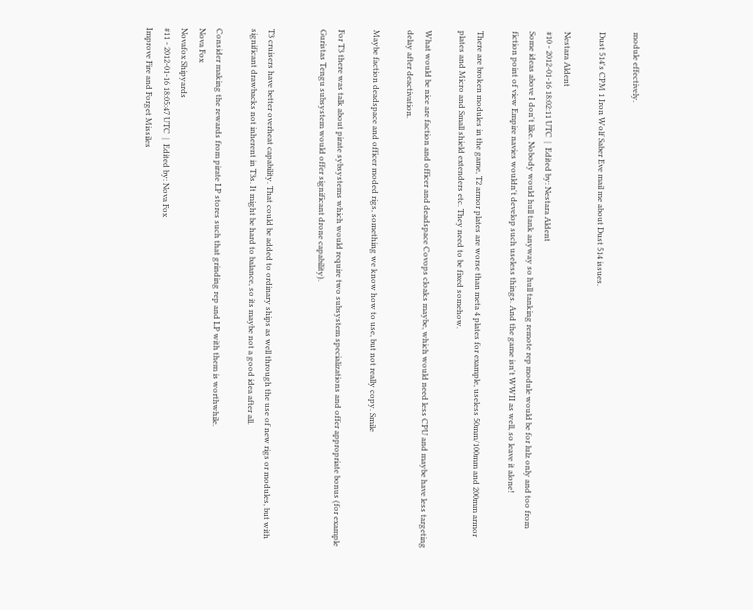module effectively.

Dust 514's CPM 1 Iron Wolf Saber Eve mail me about Dust 514 issues.

Nestara Aldent
#10 - 2012-01-16 18:02:11 UTC  |  Edited by: Nestara Aldent
Some ideas above I don't like. Nobody would hull tank anyway so hull tanking remote rep module would be for lulz only and too from fiction point of view Empire navies wouldn't develop such useless things. And the game isn't WWII as well, so leave it alone!

There are broken modules in the game, T2 armor plates are worse than meta 4 plates for example, useless 50mm/100mm and 200mm armor plates and Micro and Small shield extenders etc. They need to be fixed somehow.

What would be nice are faction and officer and deadspace Covops cloaks maybe, which would need less CPU and maybe have less targeting delay after deactivation.

Maybe faction deadspace and officer moded rigs, something we know how to use, but not really copy. Smile

For T3 there was talk about pirate sybsystems which would require two subsystem specializations and offer appropriate bonus (for example Guristas Tengu subsystem would offer significant drone capability).


T3 cruisers have better overheat capability. That could be added to ordinary ships as well through the use of new rigs or modules, but with significant drawbacks not inherent in T3s. It might be hard to balance, so its maybe not a good idea after all.

Consider making the rewards from pirate LP stores such that grinding rep and LP with them is worthwhile.
Nova Fox
Novafox Shipyards
#11 - 2012-01-16 18:05:47 UTC  |  Edited by: Nova Fox
Improve Fire and Forget Missiles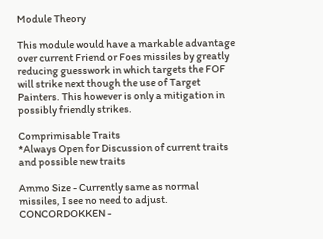Module Theory

This module would have a markable advantage over current Friend or Foes missiles by greatly reducing guesswork in which targets the FOF will strike next though the use of Target Painters. This however is only a mitigation in possibly friendly strikes.

Comprimisable Traits
*Always Open for Discussion of current traits and possible new traits

Ammo Size - Currently same as normal missiles, I see no need to adjust.
CONCORDOKKEN -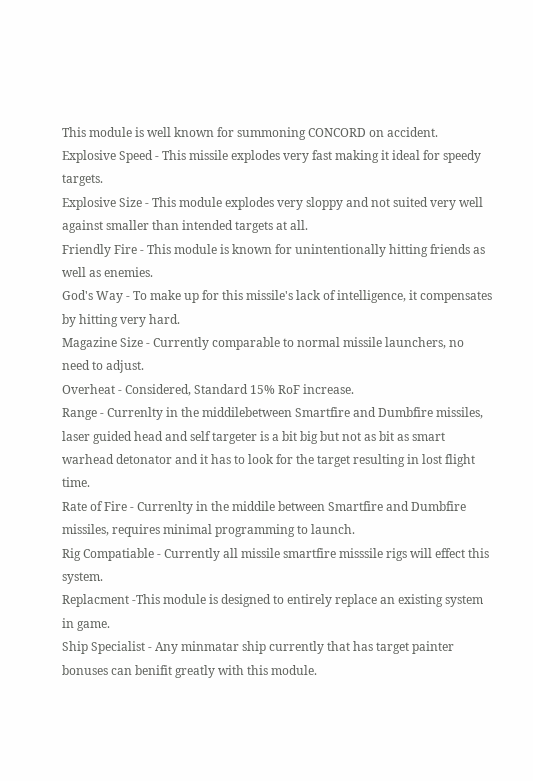This module is well known for summoning CONCORD on accident.
Explosive Speed - This missile explodes very fast making it ideal for speedy targets.
Explosive Size - This module explodes very sloppy and not suited very well against smaller than intended targets at all.
Friendly Fire - This module is known for unintentionally hitting friends as well as enemies.
God's Way - To make up for this missile's lack of intelligence, it compensates by hitting very hard.
Magazine Size - Currently comparable to normal missile launchers, no need to adjust.
Overheat - Considered, Standard 15% RoF increase.
Range - Currenlty in the middilebetween Smartfire and Dumbfire missiles, laser guided head and self targeter is a bit big but not as bit as smart warhead detonator and it has to look for the target resulting in lost flight time.
Rate of Fire - Currenlty in the middile between Smartfire and Dumbfire missiles, requires minimal programming to launch.
Rig Compatiable - Currently all missile smartfire misssile rigs will effect this system.
Replacment -This module is designed to entirely replace an existing system in game.
Ship Specialist - Any minmatar ship currently that has target painter bonuses can benifit greatly with this module.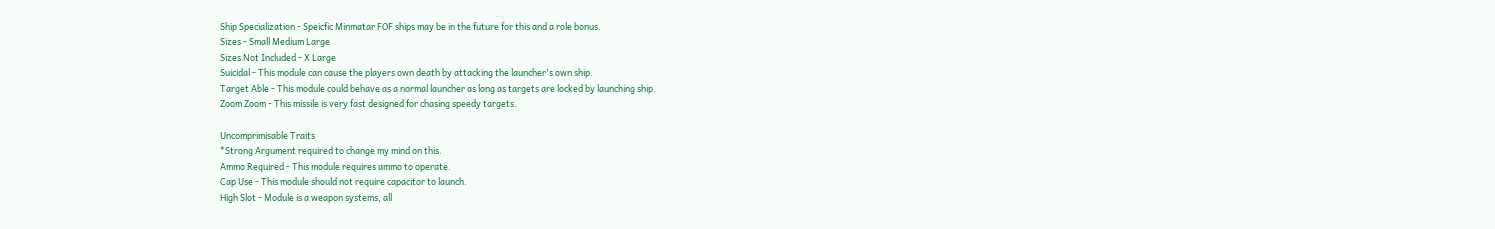Ship Specialization - Speicfic Minmatar FOF ships may be in the future for this and a role bonus.
Sizes - Small Medium Large
Sizes Not Included - X Large
Suicidal - This module can cause the players own death by attacking the launcher's own ship.
Target Able - This module could behave as a normal launcher as long as targets are locked by launching ship.
Zoom Zoom - This missile is very fast designed for chasing speedy targets.

Uncomprimisable Traits
*Strong Argument required to change my mind on this.
Ammo Required - This module requires ammo to operate.
Cap Use - This module should not require capacitor to launch.
High Slot - Module is a weapon systems, all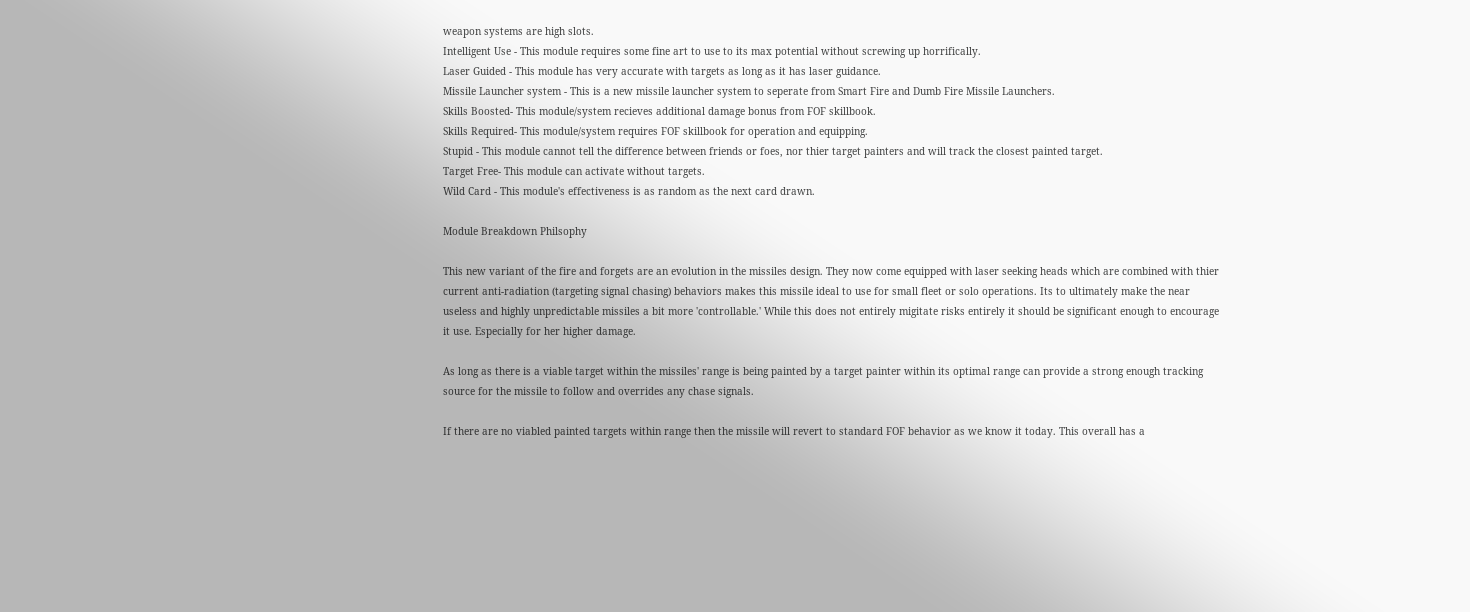weapon systems are high slots.
Intelligent Use - This module requires some fine art to use to its max potential without screwing up horrifically.
Laser Guided - This module has very accurate with targets as long as it has laser guidance.
Missile Launcher system - This is a new missile launcher system to seperate from Smart Fire and Dumb Fire Missile Launchers.
Skills Boosted- This module/system recieves additional damage bonus from FOF skillbook.
Skills Required- This module/system requires FOF skillbook for operation and equipping.
Stupid - This module cannot tell the difference between friends or foes, nor thier target painters and will track the closest painted target.
Target Free- This module can activate without targets.
Wild Card - This module's effectiveness is as random as the next card drawn.

Module Breakdown Philsophy

This new variant of the fire and forgets are an evolution in the missiles design. They now come equipped with laser seeking heads which are combined with thier current anti-radiation (targeting signal chasing) behaviors makes this missile ideal to use for small fleet or solo operations. Its to ultimately make the near useless and highly unpredictable missiles a bit more 'controllable.' While this does not entirely migitate risks entirely it should be significant enough to encourage it use. Especially for her higher damage.

As long as there is a viable target within the missiles' range is being painted by a target painter within its optimal range can provide a strong enough tracking source for the missile to follow and overrides any chase signals.

If there are no viabled painted targets within range then the missile will revert to standard FOF behavior as we know it today. This overall has a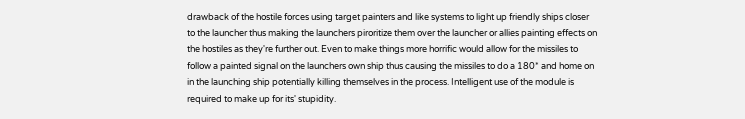drawback of the hostile forces using target painters and like systems to light up friendly ships closer to the launcher thus making the launchers piroritize them over the launcher or allies painting effects on the hostiles as they're further out. Even to make things more horrific would allow for the missiles to follow a painted signal on the launchers own ship thus causing the missiles to do a 180* and home on in the launching ship potentially killing themselves in the process. Intelligent use of the module is required to make up for its' stupidity.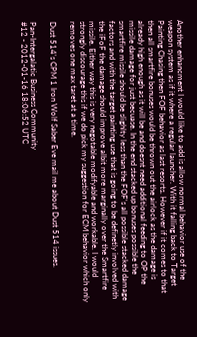Another enhancment I would like to add is allow normal behavior use of the weapon system as if it where a regular launcher. With it falling back to Target Painting Chasing then FOF behavior as last resorts. However if it comes to that then all smartfire bonuses would be thrown out the airlock as the damage is already high enough as it will be and doesnt need additional feeding to OP the missile damage for just becuase. In the end stacked up bonuses possible the smartfire missile should be slighlty less than the FOF's all possible stacked damage factors and with the target painting use that is going to be definetly involved with the iFoF the damage should improve albit more marginally over the Smartfire missile. Either way this is very negotable modifyable and workable. I would strongly discourage this if we do pick my suggestion for ECM behavior which only removes one max taret at a time.

Dust 514's CPM 1 Iron Wolf Saber Eve mail me about Dust 514 issues.

Pan-Intergalatic Business Community
#12 - 2012-01-16 18:06:52 UTC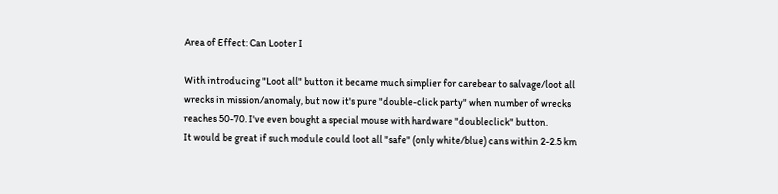Area of Effect: Can Looter I

With introducing "Loot all" button it became much simplier for carebear to salvage/loot all wrecks in mission/anomaly, but now it's pure "double-click party" when number of wrecks reaches 50-70. I've even bought a special mouse with hardware "doubleclick" button.
It would be great if such module could loot all "safe" (only white/blue) cans within 2-2.5 km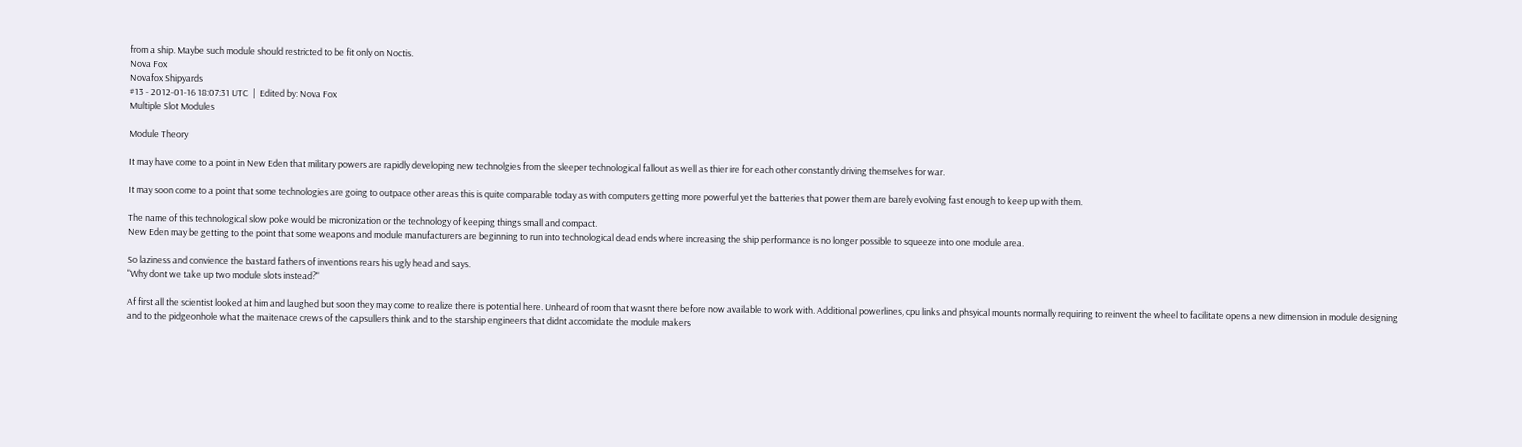from a ship. Maybe such module should restricted to be fit only on Noctis.
Nova Fox
Novafox Shipyards
#13 - 2012-01-16 18:07:31 UTC  |  Edited by: Nova Fox
Multiple Slot Modules

Module Theory

It may have come to a point in New Eden that military powers are rapidly developing new technolgies from the sleeper technological fallout as well as thier ire for each other constantly driving themselves for war.

It may soon come to a point that some technologies are going to outpace other areas this is quite comparable today as with computers getting more powerful yet the batteries that power them are barely evolving fast enough to keep up with them.

The name of this technological slow poke would be micronization or the technology of keeping things small and compact.
New Eden may be getting to the point that some weapons and module manufacturers are beginning to run into technological dead ends where increasing the ship performance is no longer possible to squeeze into one module area.

So laziness and convience the bastard fathers of inventions rears his ugly head and says.
"Why dont we take up two module slots instead?"

Af first all the scientist looked at him and laughed but soon they may come to realize there is potential here. Unheard of room that wasnt there before now available to work with. Additional powerlines, cpu links and phsyical mounts normally requiring to reinvent the wheel to facilitate opens a new dimension in module designing and to the pidgeonhole what the maitenace crews of the capsullers think and to the starship engineers that didnt accomidate the module makers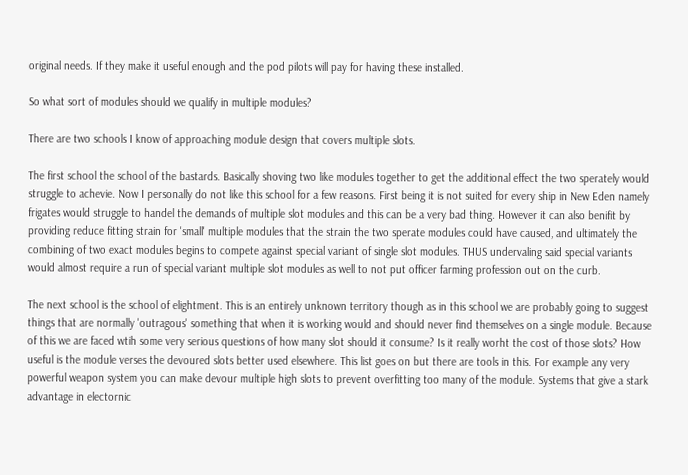original needs. If they make it useful enough and the pod pilots will pay for having these installed.

So what sort of modules should we qualify in multiple modules?

There are two schools I know of approaching module design that covers multiple slots.

The first school the school of the bastards. Basically shoving two like modules together to get the additional effect the two sperately would struggle to achevie. Now I personally do not like this school for a few reasons. First being it is not suited for every ship in New Eden namely frigates would struggle to handel the demands of multiple slot modules and this can be a very bad thing. However it can also benifit by providing reduce fitting strain for 'small' multiple modules that the strain the two sperate modules could have caused, and ultimately the combining of two exact modules begins to compete against special variant of single slot modules. THUS undervaling said special variants would almost require a run of special variant multiple slot modules as well to not put officer farming profession out on the curb.

The next school is the school of elightment. This is an entirely unknown territory though as in this school we are probably going to suggest things that are normally 'outragous' something that when it is working would and should never find themselves on a single module. Because of this we are faced wtih some very serious questions of how many slot should it consume? Is it really worht the cost of those slots? How useful is the module verses the devoured slots better used elsewhere. This list goes on but there are tools in this. For example any very powerful weapon system you can make devour multiple high slots to prevent overfitting too many of the module. Systems that give a stark advantage in electornic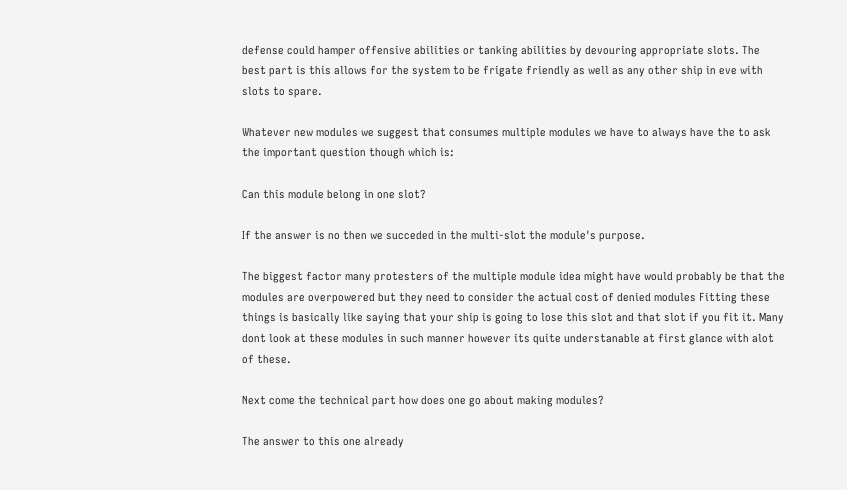defense could hamper offensive abilities or tanking abilities by devouring appropriate slots. The best part is this allows for the system to be frigate friendly as well as any other ship in eve with slots to spare.

Whatever new modules we suggest that consumes multiple modules we have to always have the to ask the important question though which is:

Can this module belong in one slot?

If the answer is no then we succeded in the multi-slot the module's purpose.

The biggest factor many protesters of the multiple module idea might have would probably be that the modules are overpowered but they need to consider the actual cost of denied modules Fitting these things is basically like saying that your ship is going to lose this slot and that slot if you fit it. Many dont look at these modules in such manner however its quite understanable at first glance with alot of these.

Next come the technical part how does one go about making modules?

The answer to this one already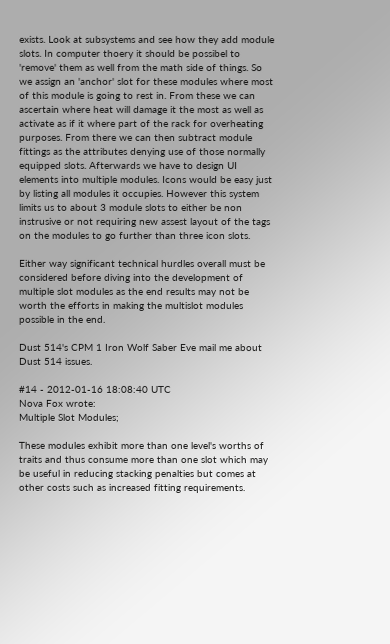exists. Look at subsystems and see how they add module slots. In computer thoery it should be possibel to 'remove' them as well from the math side of things. So we assign an 'anchor' slot for these modules where most of this module is going to rest in. From these we can ascertain where heat will damage it the most as well as activate as if it where part of the rack for overheating purposes. From there we can then subtract module fittings as the attributes denying use of those normally equipped slots. Afterwards we have to design UI elements into multiple modules. Icons would be easy just by listing all modules it occupies. However this system limits us to about 3 module slots to either be non instrusive or not requiring new assest layout of the tags on the modules to go further than three icon slots.

Either way significant technical hurdles overall must be considered before diving into the development of multiple slot modules as the end results may not be worth the efforts in making the multislot modules possible in the end.

Dust 514's CPM 1 Iron Wolf Saber Eve mail me about Dust 514 issues.

#14 - 2012-01-16 18:08:40 UTC
Nova Fox wrote:
Multiple Slot Modules;

These modules exhibit more than one level's worths of traits and thus consume more than one slot which may be useful in reducing stacking penalties but comes at other costs such as increased fitting requirements.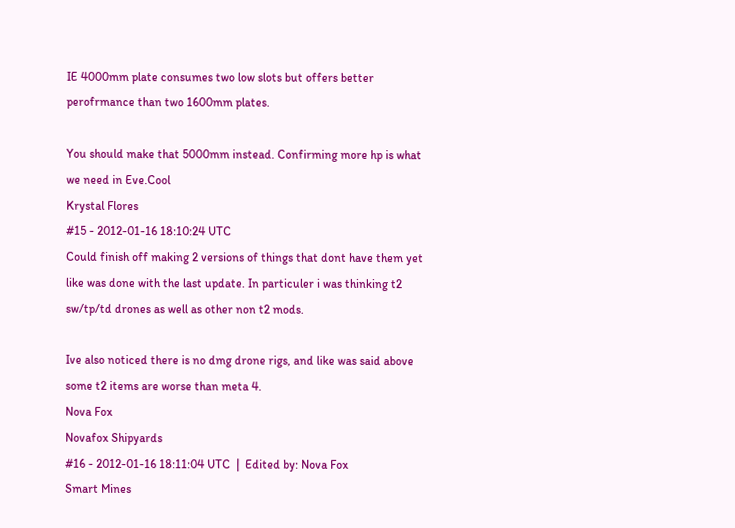IE 4000mm plate consumes two low slots but offers better perofrmance than two 1600mm plates.

You should make that 5000mm instead. Confirming more hp is what we need in Eve.Cool
Krystal Flores
#15 - 2012-01-16 18:10:24 UTC
Could finish off making 2 versions of things that dont have them yet like was done with the last update. In particuler i was thinking t2 sw/tp/td drones as well as other non t2 mods.

Ive also noticed there is no dmg drone rigs, and like was said above some t2 items are worse than meta 4.
Nova Fox
Novafox Shipyards
#16 - 2012-01-16 18:11:04 UTC  |  Edited by: Nova Fox
Smart Mines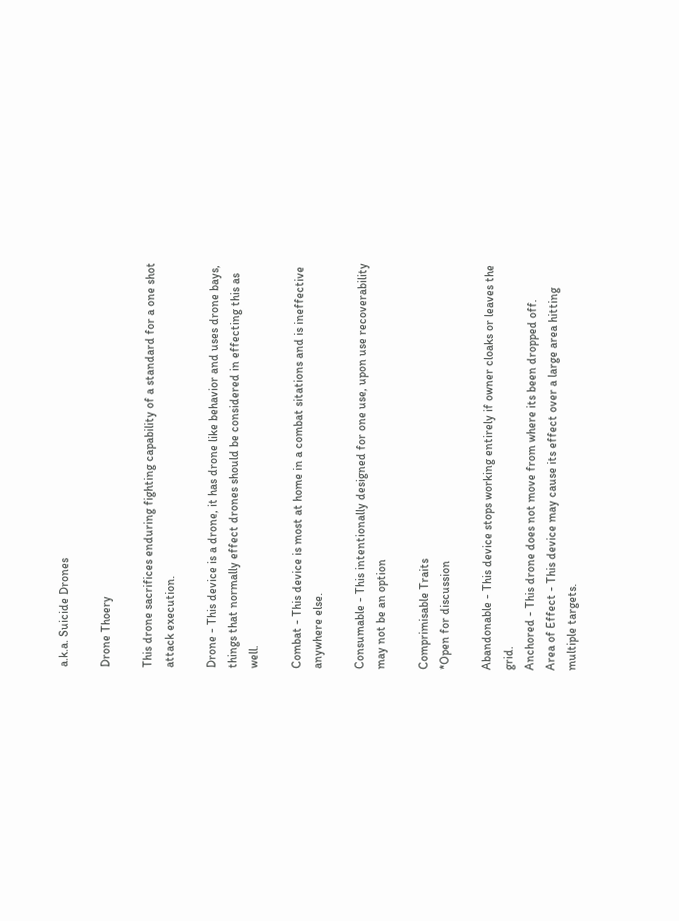a.k.a. Suicide Drones

Drone Thoery

This drone sacrifices enduring fighting capability of a standard for a one shot attack execution.

Drone - This device is a drone, it has drone like behavior and uses drone bays, things that normally effect drones should be considered in effecting this as well.

Combat - This device is most at home in a combat sitations and is ineffective anywhere else.

Consumable - This intentionally designed for one use, upon use recoverability may not be an option

Comprimisable Traits
*Open for discussion

Abandonable - This device stops working entirely if owner cloaks or leaves the grid.
Anchored - This drone does not move from where its been dropped off.
Area of Effect - This device may cause its effect over a large area hitting multiple targets.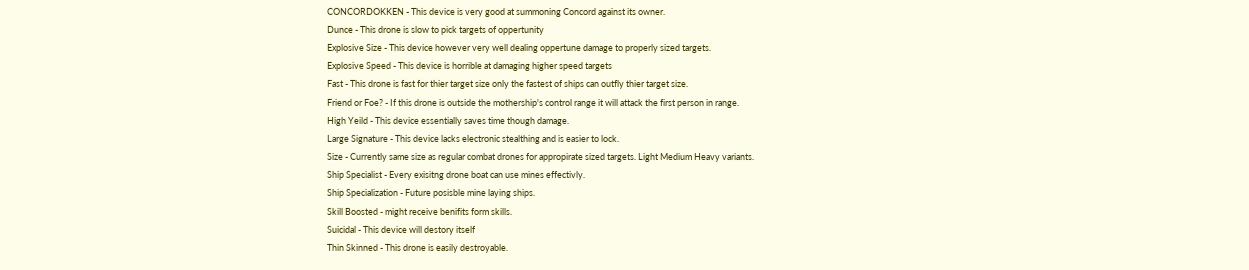CONCORDOKKEN - This device is very good at summoning Concord against its owner.
Dunce - This drone is slow to pick targets of oppertunity
Explosive Size - This device however very well dealing oppertune damage to properly sized targets.
Explosive Speed - This device is horrible at damaging higher speed targets
Fast - This drone is fast for thier target size only the fastest of ships can outfly thier target size.
Friend or Foe? - If this drone is outside the mothership's control range it will attack the first person in range.
High Yeild - This device essentially saves time though damage.
Large Signature - This device lacks electronic stealthing and is easier to lock.
Size - Currently same size as regular combat drones for appropirate sized targets. Light Medium Heavy variants.
Ship Specialist - Every exisitng drone boat can use mines effectivly.
Ship Specialization - Future posisble mine laying ships.
Skill Boosted - might receive benifits form skills.
Suicidal - This device will destory itself
Thin Skinned - This drone is easily destroyable.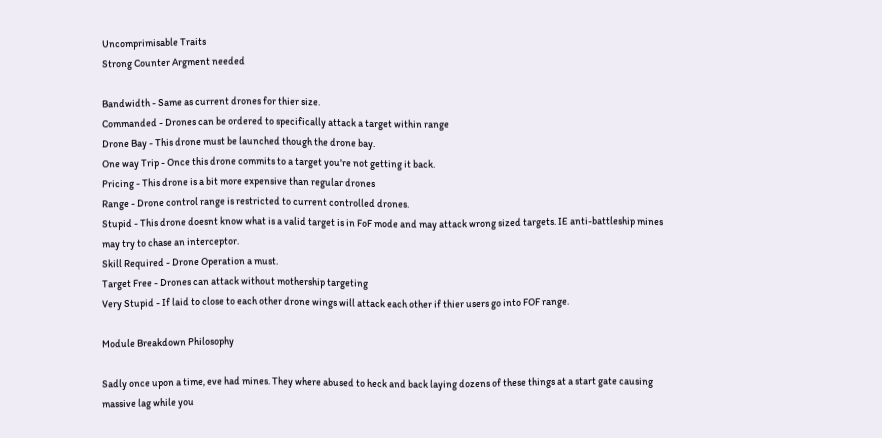Uncomprimisable Traits
Strong Counter Argment needed

Bandwidth - Same as current drones for thier size.
Commanded - Drones can be ordered to specifically attack a target within range
Drone Bay - This drone must be launched though the drone bay.
One way Trip - Once this drone commits to a target you're not getting it back.
Pricing - This drone is a bit more expensive than regular drones
Range - Drone control range is restricted to current controlled drones.
Stupid - This drone doesnt know what is a valid target is in FoF mode and may attack wrong sized targets. IE anti-battleship mines may try to chase an interceptor.
Skill Required - Drone Operation a must.
Target Free - Drones can attack without mothership targeting
Very Stupid - If laid to close to each other drone wings will attack each other if thier users go into FOF range.

Module Breakdown Philosophy

Sadly once upon a time, eve had mines. They where abused to heck and back laying dozens of these things at a start gate causing massive lag while you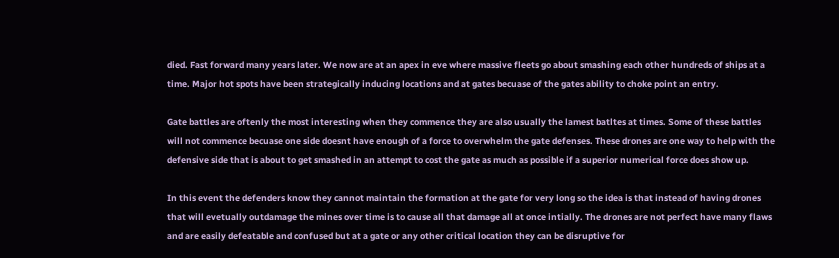died. Fast forward many years later. We now are at an apex in eve where massive fleets go about smashing each other hundreds of ships at a time. Major hot spots have been strategically inducing locations and at gates becuase of the gates ability to choke point an entry.

Gate battles are oftenly the most interesting when they commence they are also usually the lamest batltes at times. Some of these battles will not commence becuase one side doesnt have enough of a force to overwhelm the gate defenses. These drones are one way to help with the defensive side that is about to get smashed in an attempt to cost the gate as much as possible if a superior numerical force does show up.

In this event the defenders know they cannot maintain the formation at the gate for very long so the idea is that instead of having drones that will evetually outdamage the mines over time is to cause all that damage all at once intially. The drones are not perfect have many flaws and are easily defeatable and confused but at a gate or any other critical location they can be disruptive for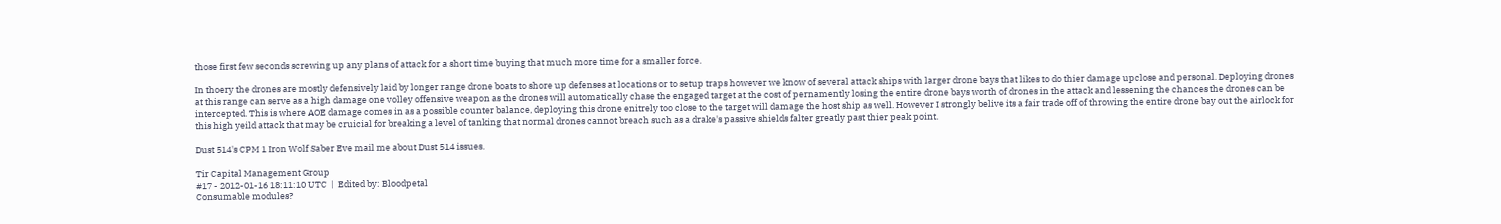those first few seconds screwing up any plans of attack for a short time buying that much more time for a smaller force.

In thoery the drones are mostly defensively laid by longer range drone boats to shore up defenses at locations or to setup traps however we know of several attack ships with larger drone bays that likes to do thier damage upclose and personal. Deploying drones at this range can serve as a high damage one volley offensive weapon as the drones will automatically chase the engaged target at the cost of pernamently losing the entire drone bays worth of drones in the attack and lessening the chances the drones can be intercepted. This is where AOE damage comes in as a possible counter balance, deploying this drone enitrely too close to the target will damage the host ship as well. However I strongly belive its a fair trade off of throwing the entire drone bay out the airlock for this high yeild attack that may be cruicial for breaking a level of tanking that normal drones cannot breach such as a drake's passive shields falter greatly past thier peak point.

Dust 514's CPM 1 Iron Wolf Saber Eve mail me about Dust 514 issues.

Tir Capital Management Group
#17 - 2012-01-16 18:11:10 UTC  |  Edited by: Bloodpetal
Consumable modules?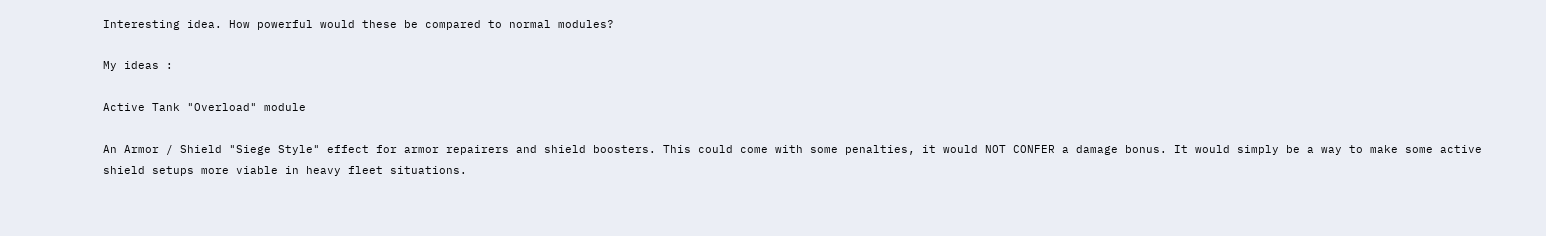Interesting idea. How powerful would these be compared to normal modules?

My ideas :

Active Tank "Overload" module

An Armor / Shield "Siege Style" effect for armor repairers and shield boosters. This could come with some penalties, it would NOT CONFER a damage bonus. It would simply be a way to make some active shield setups more viable in heavy fleet situations.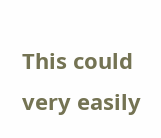This could very easily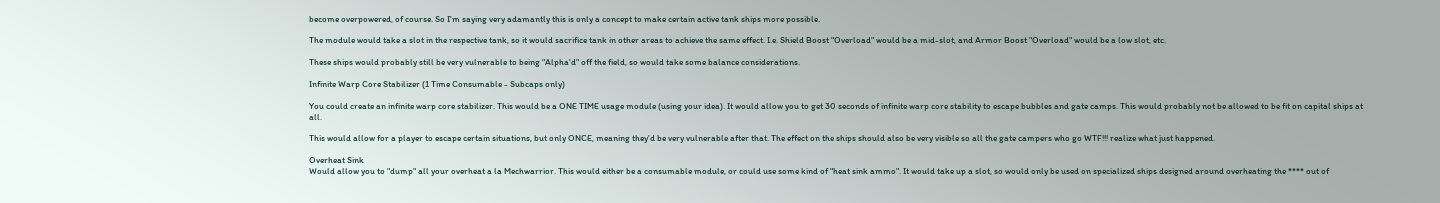become overpowered, of course. So I'm saying very adamantly this is only a concept to make certain active tank ships more possible.

The module would take a slot in the respective tank, so it would sacrifice tank in other areas to achieve the same effect. I.e. Shield Boost "Overload" would be a mid-slot, and Armor Boost "Overload" would be a low slot, etc.

These ships would probably still be very vulnerable to being "Alpha'd" off the field, so would take some balance considerations.

Infinite Warp Core Stabilizer (1 Time Consumable - Subcaps only)

You could create an infinite warp core stabilizer. This would be a ONE TIME usage module (using your idea). It would allow you to get 30 seconds of infinite warp core stability to escape bubbles and gate camps. This would probably not be allowed to be fit on capital ships at all.

This would allow for a player to escape certain situations, but only ONCE, meaning they'd be very vulnerable after that. The effect on the ships should also be very visible so all the gate campers who go WTF!!! realize what just happened.

Overheat Sink
Would allow you to "dump" all your overheat a la Mechwarrior. This would either be a consumable module, or could use some kind of "heat sink ammo". It would take up a slot, so would only be used on specialized ships designed around overheating the **** out of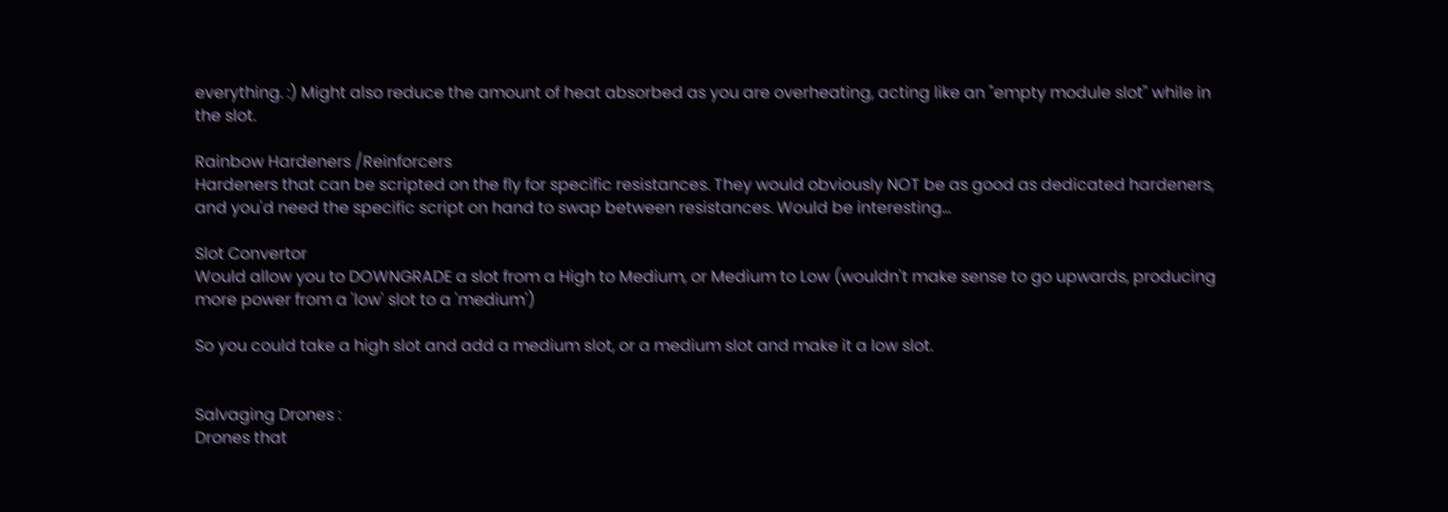everything. :) Might also reduce the amount of heat absorbed as you are overheating, acting like an "empty module slot" while in the slot.

Rainbow Hardeners /Reinforcers
Hardeners that can be scripted on the fly for specific resistances. They would obviously NOT be as good as dedicated hardeners, and you'd need the specific script on hand to swap between resistances. Would be interesting...

Slot Convertor
Would allow you to DOWNGRADE a slot from a High to Medium, or Medium to Low (wouldn't make sense to go upwards, producing more power from a 'low' slot to a 'medium')

So you could take a high slot and add a medium slot, or a medium slot and make it a low slot.


Salvaging Drones :
Drones that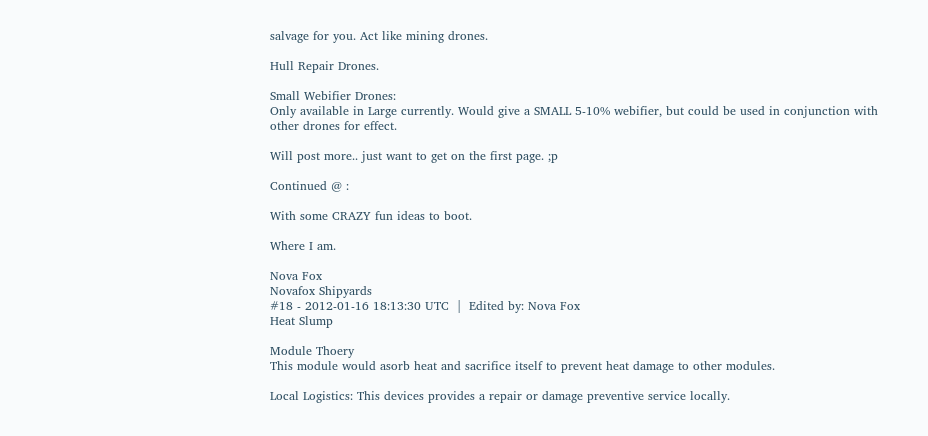salvage for you. Act like mining drones.

Hull Repair Drones.

Small Webifier Drones:
Only available in Large currently. Would give a SMALL 5-10% webifier, but could be used in conjunction with other drones for effect.

Will post more.. just want to get on the first page. ;p

Continued @ :

With some CRAZY fun ideas to boot.

Where I am.

Nova Fox
Novafox Shipyards
#18 - 2012-01-16 18:13:30 UTC  |  Edited by: Nova Fox
Heat Slump

Module Thoery
This module would asorb heat and sacrifice itself to prevent heat damage to other modules.

Local Logistics: This devices provides a repair or damage preventive service locally.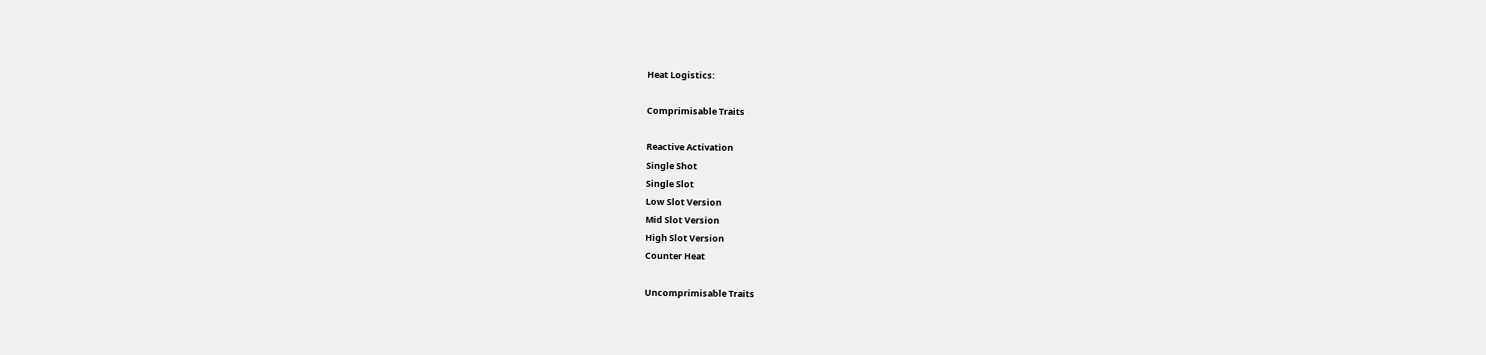Heat Logistics:

Comprimisable Traits

Reactive Activation
Single Shot
Single Slot
Low Slot Version
Mid Slot Version
High Slot Version
Counter Heat

Uncomprimisable Traits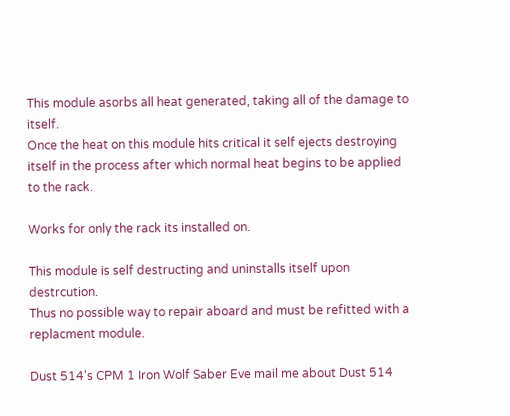This module asorbs all heat generated, taking all of the damage to itself.
Once the heat on this module hits critical it self ejects destroying itself in the process after which normal heat begins to be applied to the rack.

Works for only the rack its installed on.

This module is self destructing and uninstalls itself upon destrcution.
Thus no possible way to repair aboard and must be refitted with a replacment module.

Dust 514's CPM 1 Iron Wolf Saber Eve mail me about Dust 514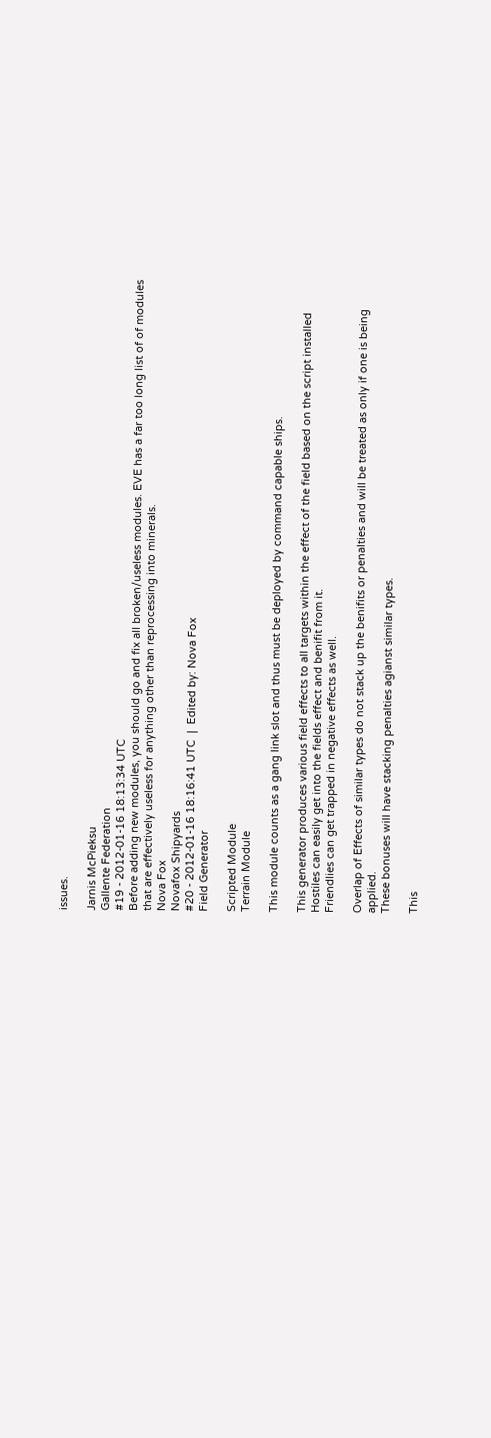issues.

Jarnis McPieksu
Gallente Federation
#19 - 2012-01-16 18:13:34 UTC
Before adding new modules, you should go and fix all broken/useless modules. EVE has a far too long list of of modules that are effectively useless for anything other than reprocessing into minerals.
Nova Fox
Novafox Shipyards
#20 - 2012-01-16 18:16:41 UTC  |  Edited by: Nova Fox
Field Generator

Scripted Module
Terrain Module

This module counts as a gang link slot and thus must be deployed by command capable ships.

This generator produces various field effects to all targets within the effect of the field based on the script installed
Hostiles can easily get into the fields effect and benifit from it.
Friendlies can get trapped in negative effects as well.

Overlap of Effects of similar types do not stack up the benifits or penalties and will be treated as only if one is being applied.
These bonuses will have stacking penalties agianst similar types.

This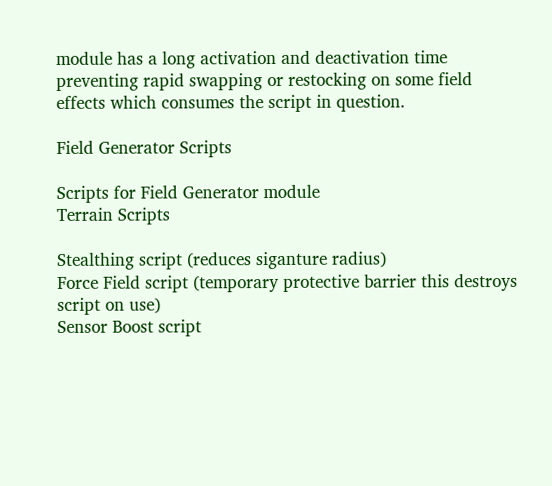module has a long activation and deactivation time preventing rapid swapping or restocking on some field effects which consumes the script in question.

Field Generator Scripts

Scripts for Field Generator module
Terrain Scripts

Stealthing script (reduces siganture radius)
Force Field script (temporary protective barrier this destroys script on use)
Sensor Boost script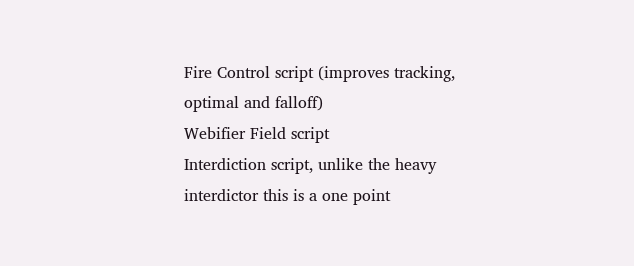Fire Control script (improves tracking, optimal and falloff)
Webifier Field script
Interdiction script, unlike the heavy interdictor this is a one point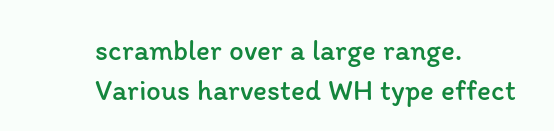scrambler over a large range.
Various harvested WH type effect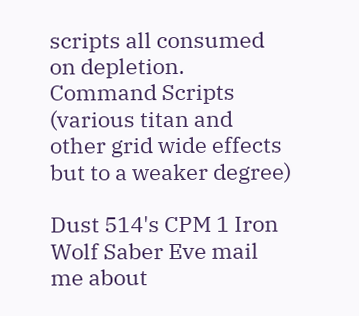scripts all consumed on depletion.
Command Scripts (various titan and other grid wide effects but to a weaker degree)

Dust 514's CPM 1 Iron Wolf Saber Eve mail me about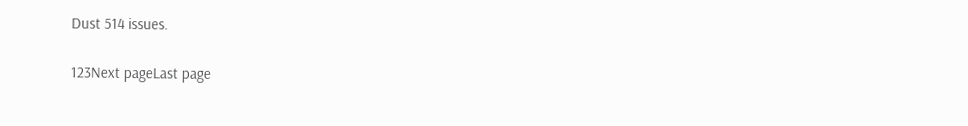Dust 514 issues.

123Next pageLast page